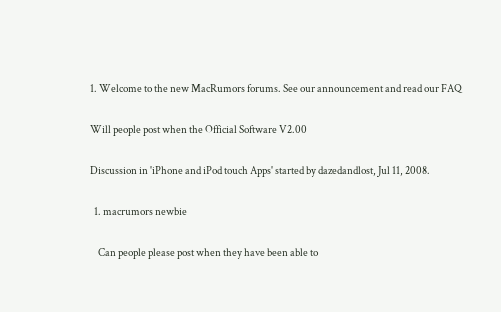1. Welcome to the new MacRumors forums. See our announcement and read our FAQ

Will people post when the Official Software V2.00

Discussion in 'iPhone and iPod touch Apps' started by dazedandlost, Jul 11, 2008.

  1. macrumors newbie

    Can people please post when they have been able to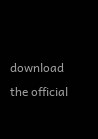download the official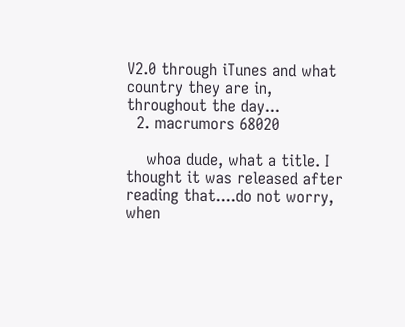V2.0 through iTunes and what country they are in, throughout the day...
  2. macrumors 68020

    whoa dude, what a title. I thought it was released after reading that....do not worry, when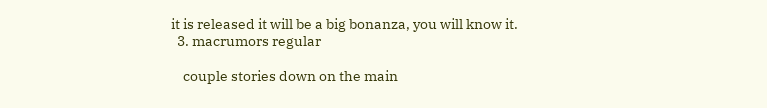it is released it will be a big bonanza, you will know it.
  3. macrumors regular

    couple stories down on the main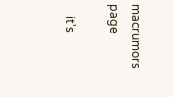macrumors page

    it's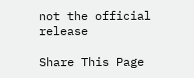not the official release

Share This Page